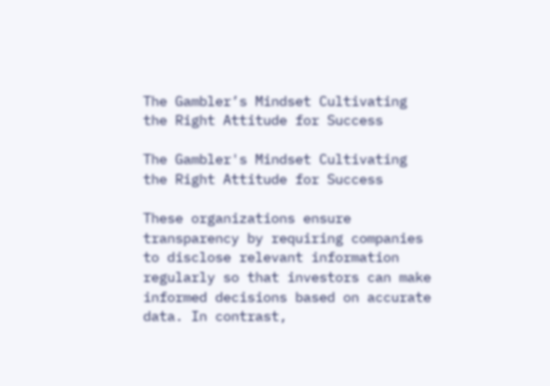The Gambler’s Mindset Cultivating the Right Attitude for Success

The Gambler's Mindset Cultivating the Right Attitude for Success

These organizations ensure transparency by requiring companies to disclose relevant information regularly so that investors can make informed decisions based on accurate data. In contrast,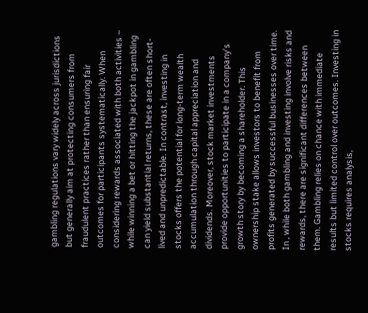gambling regulations vary widely across jurisdictions but generally aim at protecting consumers from fraudulent practices rather than ensuring fair outcomes for participants systematically. When considering rewards associated with both activities – while winning a bet or hitting the jackpot in gambling can yield substantial returns, these are often short-lived and unpredictable. In contrast, investing in stocks offers the potential for long-term wealth accumulation through capital appreciation and dividends. Moreover, stock market investments provide opportunities to participate in a company’s growth story by becoming a shareholder. This ownership stake allows investors to benefit from profits generated by successful businesses over time. In , while both gambling and investing involve risks and rewards, there are significant differences between them. Gambling relies on chance with immediate results but limited control over outcomes. Investing in stocks requires analysis,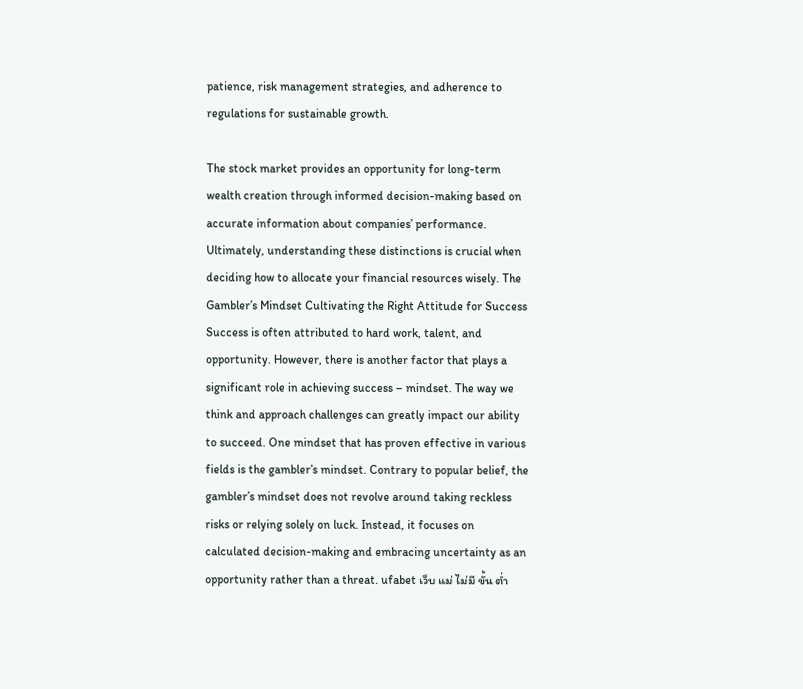patience, risk management strategies, and adherence to regulations for sustainable growth.

The stock market provides an opportunity for long-term wealth creation through informed decision-making based on accurate information about companies’ performance. Ultimately, understanding these distinctions is crucial when deciding how to allocate your financial resources wisely. The Gambler’s Mindset Cultivating the Right Attitude for Success Success is often attributed to hard work, talent, and opportunity. However, there is another factor that plays a significant role in achieving success – mindset. The way we think and approach challenges can greatly impact our ability to succeed. One mindset that has proven effective in various fields is the gambler’s mindset. Contrary to popular belief, the gambler’s mindset does not revolve around taking reckless risks or relying solely on luck. Instead, it focuses on calculated decision-making and embracing uncertainty as an opportunity rather than a threat. ufabet เว็บ แม่ ไม่มี ขั้น ต่ำ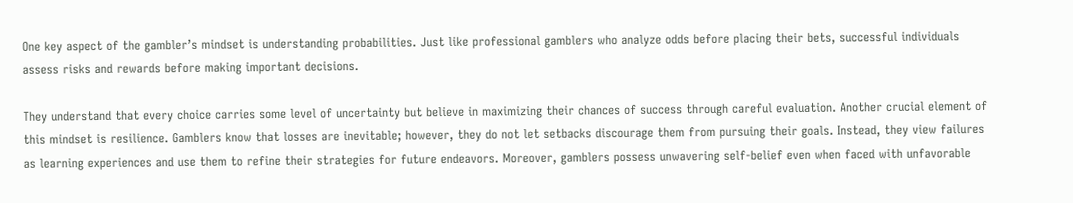One key aspect of the gambler’s mindset is understanding probabilities. Just like professional gamblers who analyze odds before placing their bets, successful individuals assess risks and rewards before making important decisions.

They understand that every choice carries some level of uncertainty but believe in maximizing their chances of success through careful evaluation. Another crucial element of this mindset is resilience. Gamblers know that losses are inevitable; however, they do not let setbacks discourage them from pursuing their goals. Instead, they view failures as learning experiences and use them to refine their strategies for future endeavors. Moreover, gamblers possess unwavering self-belief even when faced with unfavorable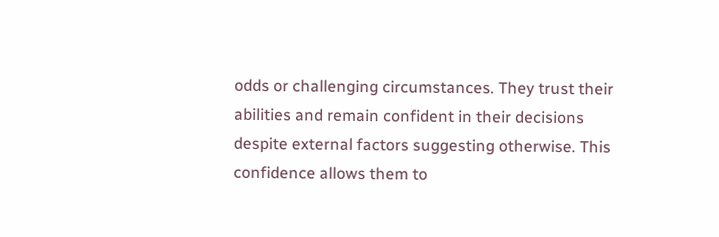odds or challenging circumstances. They trust their abilities and remain confident in their decisions despite external factors suggesting otherwise. This confidence allows them to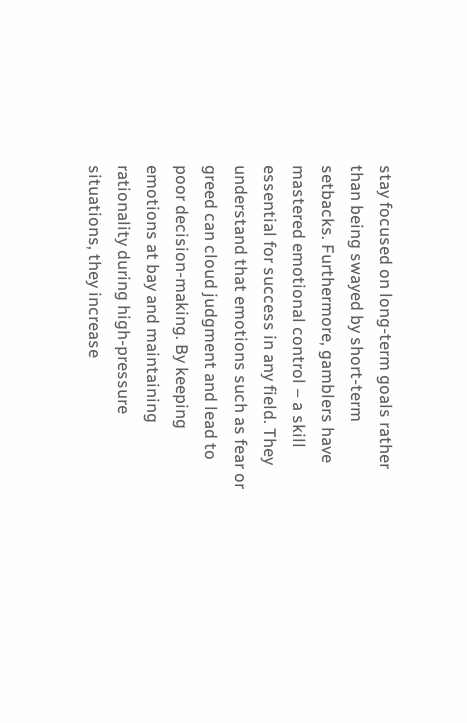stay focused on long-term goals rather than being swayed by short-term setbacks. Furthermore, gamblers have mastered emotional control – a skill essential for success in any field. They understand that emotions such as fear or greed can cloud judgment and lead to poor decision-making. By keeping emotions at bay and maintaining rationality during high-pressure situations, they increase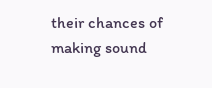their chances of making sound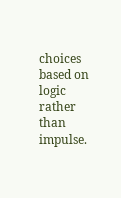choices based on logic rather than impulse.